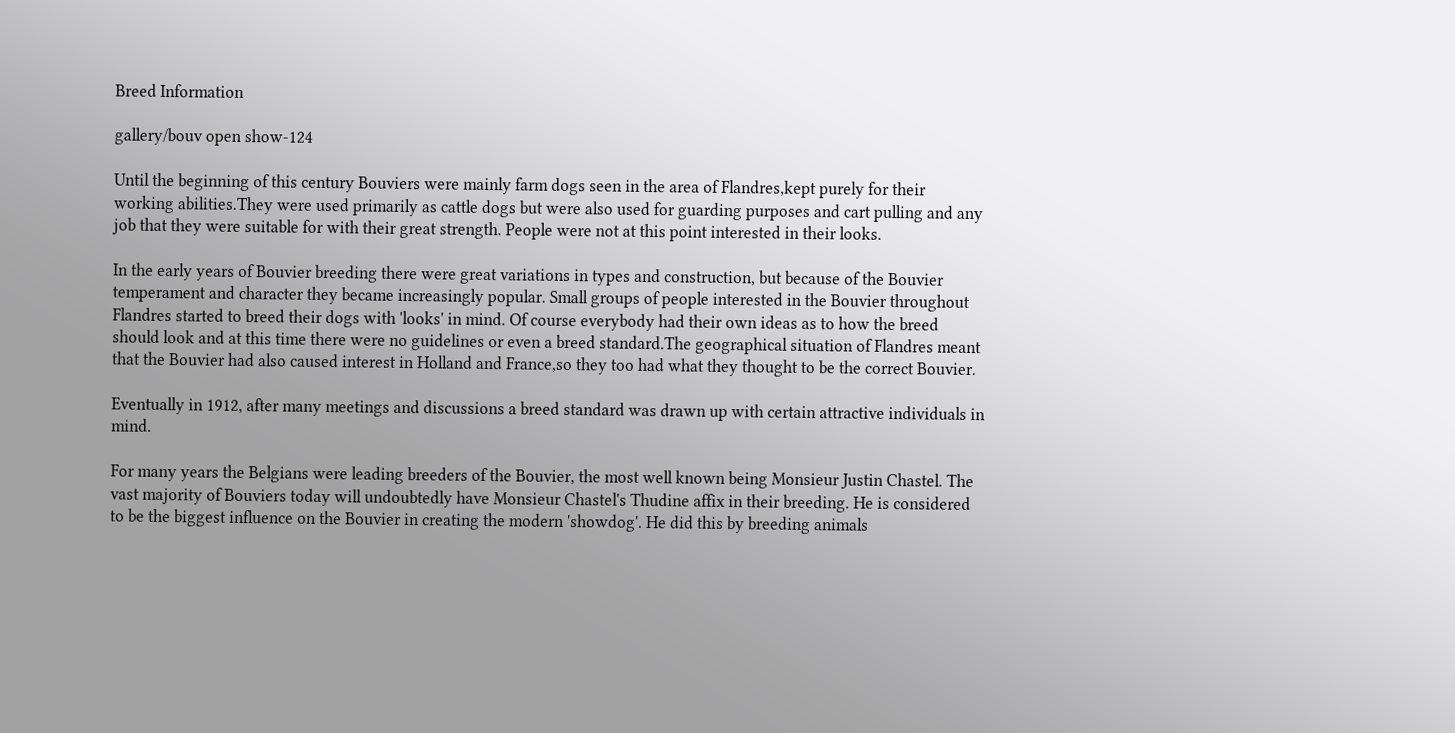Breed Information

gallery/bouv open show-124

Until the beginning of this century Bouviers were mainly farm dogs seen in the area of Flandres,kept purely for their working abilities.They were used primarily as cattle dogs but were also used for guarding purposes and cart pulling and any job that they were suitable for with their great strength. People were not at this point interested in their looks.

In the early years of Bouvier breeding there were great variations in types and construction, but because of the Bouvier temperament and character they became increasingly popular. Small groups of people interested in the Bouvier throughout Flandres started to breed their dogs with 'looks' in mind. Of course everybody had their own ideas as to how the breed should look and at this time there were no guidelines or even a breed standard.The geographical situation of Flandres meant that the Bouvier had also caused interest in Holland and France,so they too had what they thought to be the correct Bouvier.

Eventually in 1912, after many meetings and discussions a breed standard was drawn up with certain attractive individuals in mind.

For many years the Belgians were leading breeders of the Bouvier, the most well known being Monsieur Justin Chastel. The vast majority of Bouviers today will undoubtedly have Monsieur Chastel's Thudine affix in their breeding. He is considered to be the biggest influence on the Bouvier in creating the modern 'showdog'. He did this by breeding animals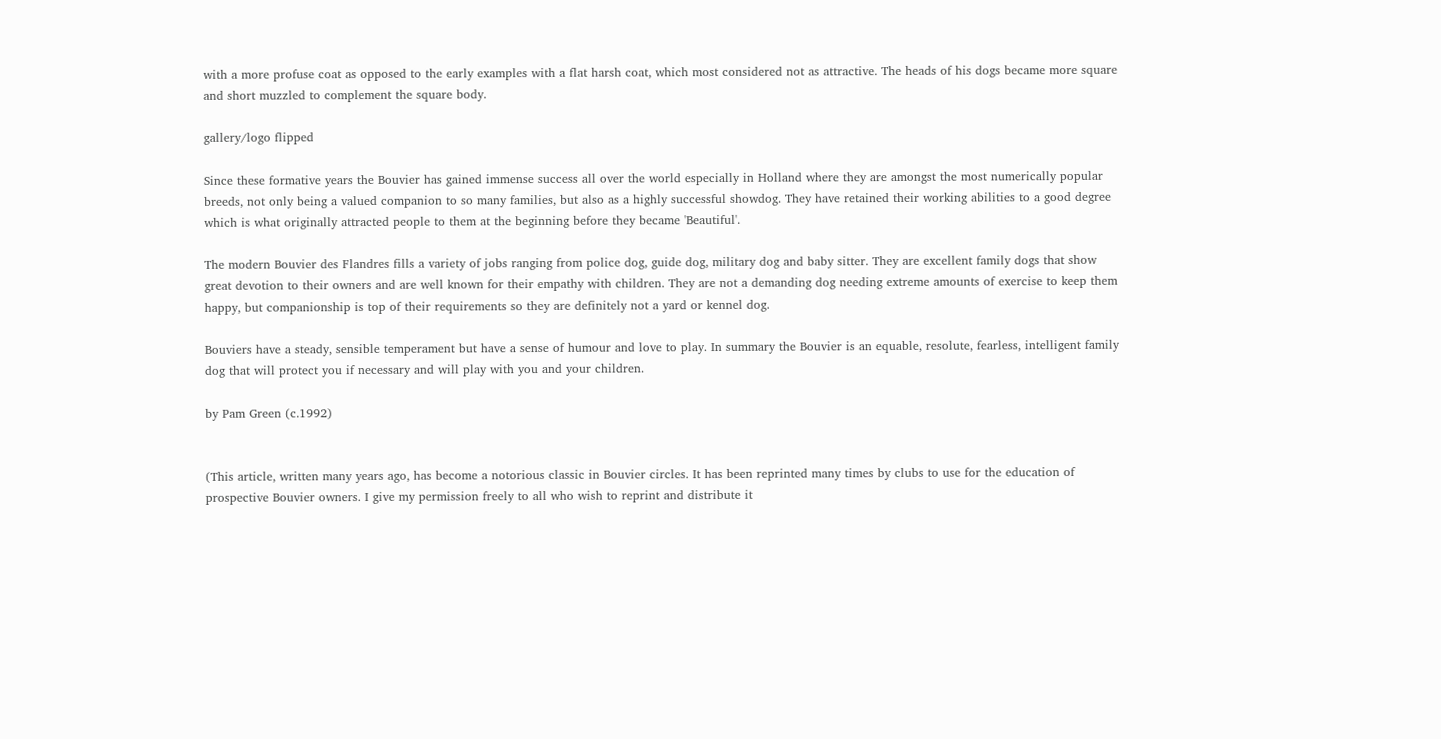with a more profuse coat as opposed to the early examples with a flat harsh coat, which most considered not as attractive. The heads of his dogs became more square and short muzzled to complement the square body.

gallery/logo flipped

Since these formative years the Bouvier has gained immense success all over the world especially in Holland where they are amongst the most numerically popular breeds, not only being a valued companion to so many families, but also as a highly successful showdog. They have retained their working abilities to a good degree which is what originally attracted people to them at the beginning before they became 'Beautiful'.

The modern Bouvier des Flandres fills a variety of jobs ranging from police dog, guide dog, military dog and baby sitter. They are excellent family dogs that show great devotion to their owners and are well known for their empathy with children. They are not a demanding dog needing extreme amounts of exercise to keep them happy, but companionship is top of their requirements so they are definitely not a yard or kennel dog.

Bouviers have a steady, sensible temperament but have a sense of humour and love to play. In summary the Bouvier is an equable, resolute, fearless, intelligent family dog that will protect you if necessary and will play with you and your children.

by Pam Green (c.1992)


(This article, written many years ago, has become a notorious classic in Bouvier circles. It has been reprinted many times by clubs to use for the education of prospective Bouvier owners. I give my permission freely to all who wish to reprint and distribute it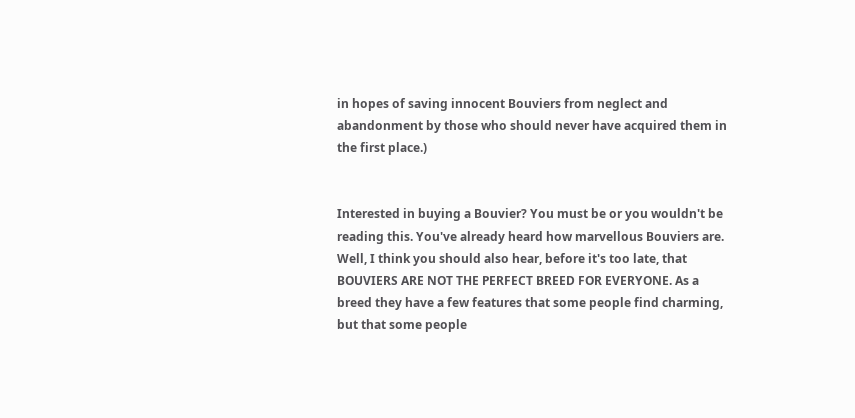in hopes of saving innocent Bouviers from neglect and abandonment by those who should never have acquired them in the first place.)


Interested in buying a Bouvier? You must be or you wouldn't be reading this. You've already heard how marvellous Bouviers are. Well, I think you should also hear, before it's too late, that BOUVIERS ARE NOT THE PERFECT BREED FOR EVERYONE. As a breed they have a few features that some people find charming, but that some people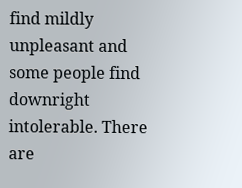find mildly unpleasant and some people find downright intolerable. There are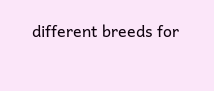different breeds for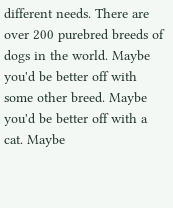different needs. There are over 200 purebred breeds of dogs in the world. Maybe you'd be better off with some other breed. Maybe you'd be better off with a cat. Maybe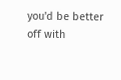you'd be better off with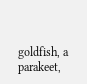goldfish, a parakeet,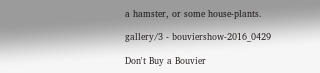a hamster, or some house-plants.

gallery/3 - bouviershow-2016_0429

Don't Buy a Bouvier